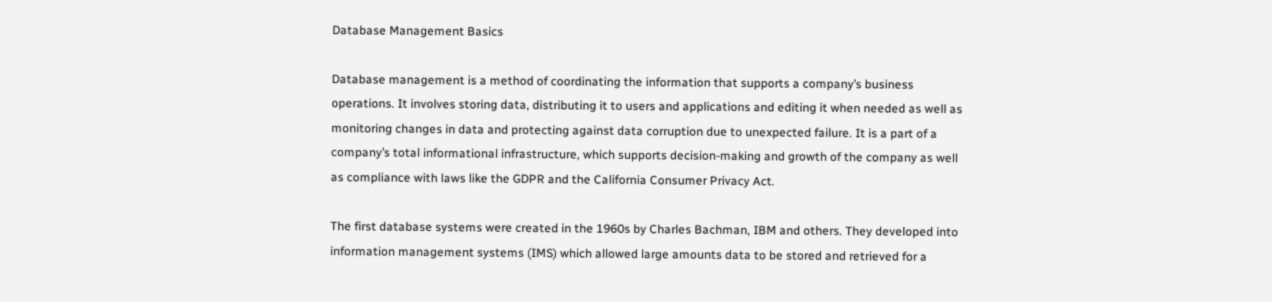Database Management Basics

Database management is a method of coordinating the information that supports a company’s business operations. It involves storing data, distributing it to users and applications and editing it when needed as well as monitoring changes in data and protecting against data corruption due to unexpected failure. It is a part of a company’s total informational infrastructure, which supports decision-making and growth of the company as well as compliance with laws like the GDPR and the California Consumer Privacy Act.

The first database systems were created in the 1960s by Charles Bachman, IBM and others. They developed into information management systems (IMS) which allowed large amounts data to be stored and retrieved for a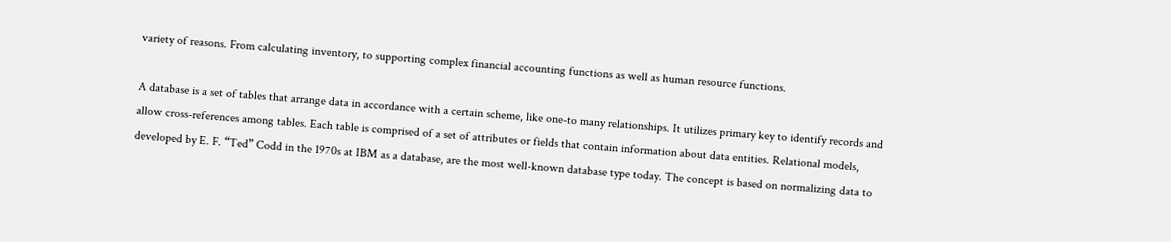variety of reasons. From calculating inventory, to supporting complex financial accounting functions as well as human resource functions.

A database is a set of tables that arrange data in accordance with a certain scheme, like one-to many relationships. It utilizes primary key to identify records and allow cross-references among tables. Each table is comprised of a set of attributes or fields that contain information about data entities. Relational models, developed by E. F. “Ted” Codd in the 1970s at IBM as a database, are the most well-known database type today. The concept is based on normalizing data to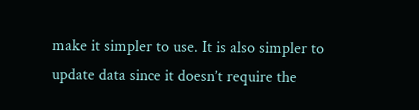make it simpler to use. It is also simpler to update data since it doesn’t require the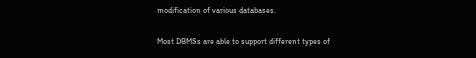modification of various databases.

Most DBMSs are able to support different types of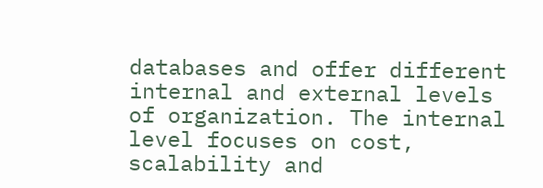databases and offer different internal and external levels of organization. The internal level focuses on cost, scalability and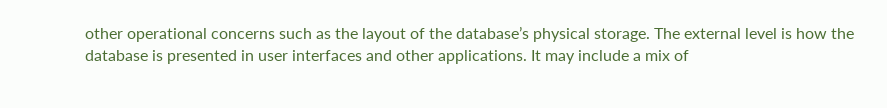other operational concerns such as the layout of the database’s physical storage. The external level is how the database is presented in user interfaces and other applications. It may include a mix of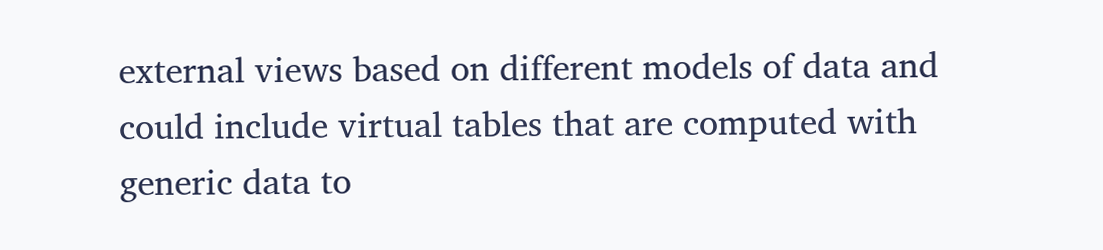external views based on different models of data and could include virtual tables that are computed with generic data to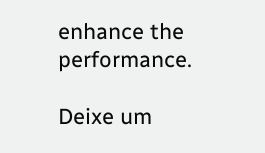enhance the performance.

Deixe um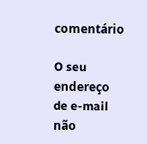comentário

O seu endereço de e-mail não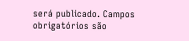será publicado. Campos obrigatórios são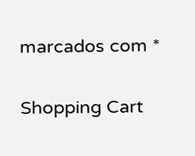marcados com *

Shopping Cart